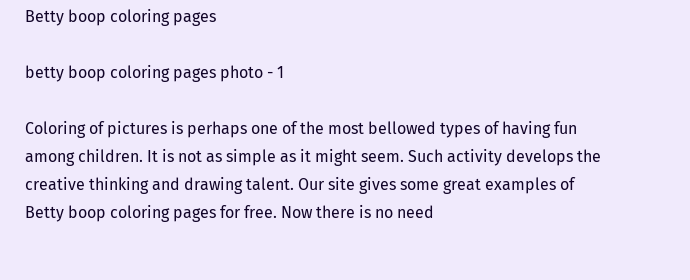Betty boop coloring pages

betty boop coloring pages photo - 1

Coloring of pictures is perhaps one of the most bellowed types of having fun among children. It is not as simple as it might seem. Such activity develops the creative thinking and drawing talent. Our site gives some great examples of Betty boop coloring pages for free. Now there is no need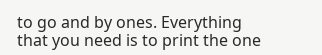to go and by ones. Everything that you need is to print the one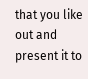that you like out and present it to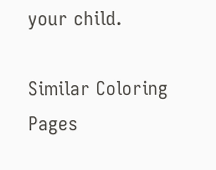your child.

Similar Coloring Pages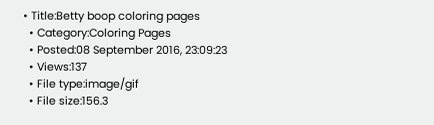• Title:Betty boop coloring pages
  • Category:Coloring Pages
  • Posted:08 September 2016, 23:09:23
  • Views:137
  • File type:image/gif
  • File size:156.3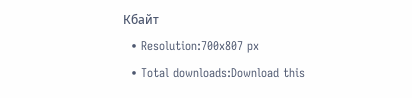Кбайт
  • Resolution:700x807 px
  • Total downloads:Download this